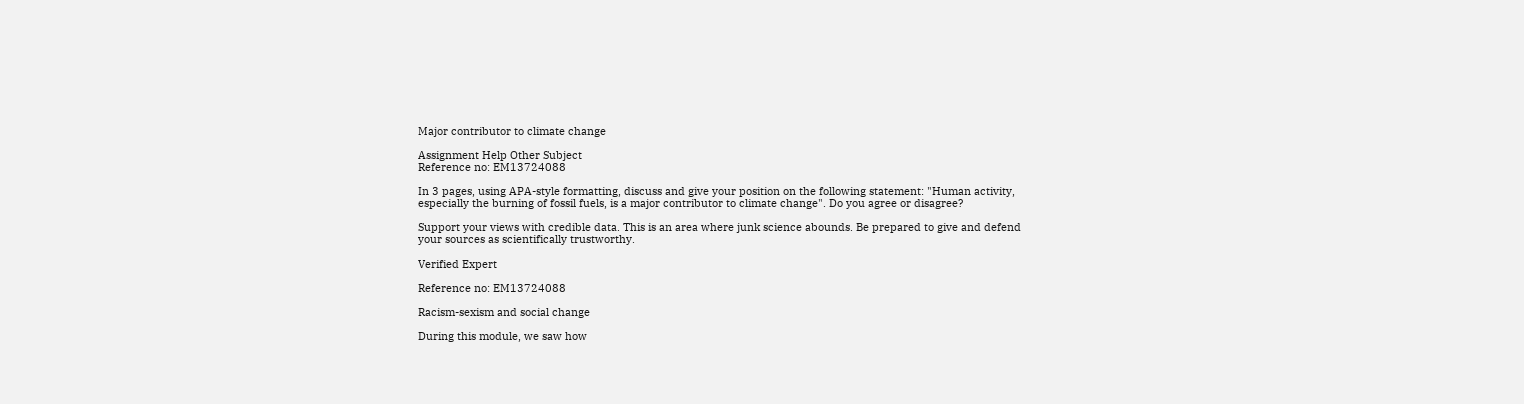Major contributor to climate change

Assignment Help Other Subject
Reference no: EM13724088

In 3 pages, using APA-style formatting, discuss and give your position on the following statement: "Human activity, especially the burning of fossil fuels, is a major contributor to climate change". Do you agree or disagree?

Support your views with credible data. This is an area where junk science abounds. Be prepared to give and defend your sources as scientifically trustworthy.

Verified Expert

Reference no: EM13724088

Racism-sexism and social change

During this module, we saw how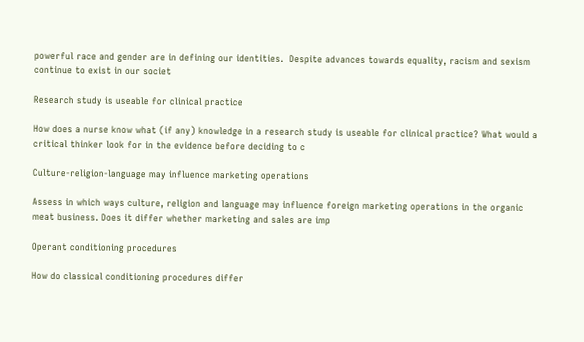powerful race and gender are in defining our identities.  Despite advances towards equality, racism and sexism continue to exist in our societ

Research study is useable for clinical practice

How does a nurse know what (if any) knowledge in a research study is useable for clinical practice? What would a critical thinker look for in the evidence before deciding to c

Culture-religion-language may influence marketing operations

Assess in which ways culture, religion and language may influence foreign marketing operations in the organic meat business. Does it differ whether marketing and sales are imp

Operant conditioning procedures

How do classical conditioning procedures differ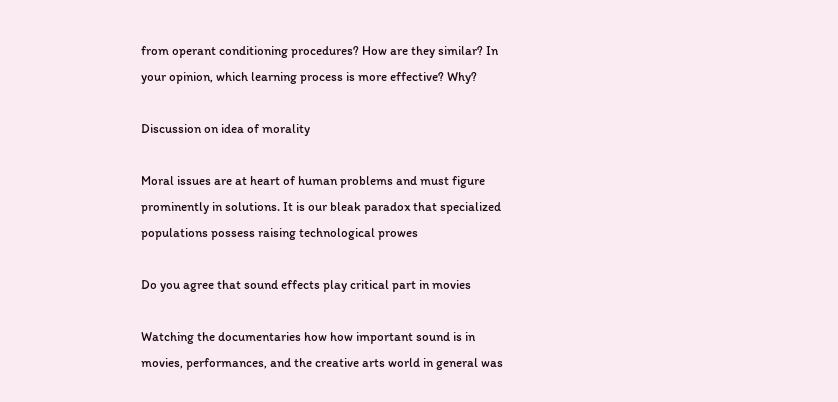from operant conditioning procedures? How are they similar? In your opinion, which learning process is more effective? Why?

Discussion on idea of morality

Moral issues are at heart of human problems and must figure prominently in solutions. It is our bleak paradox that specialized populations possess raising technological prowes

Do you agree that sound effects play critical part in movies

Watching the documentaries how how important sound is in movies, performances, and the creative arts world in general was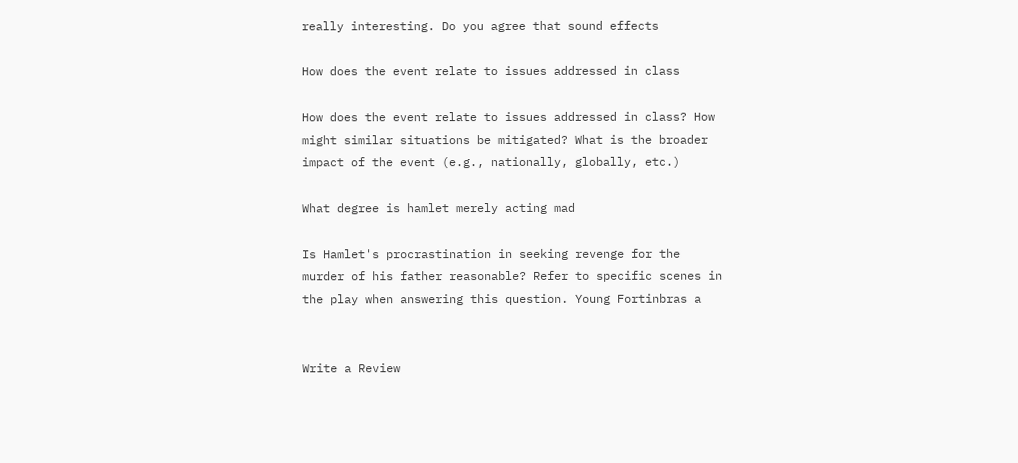really interesting. Do you agree that sound effects

How does the event relate to issues addressed in class

How does the event relate to issues addressed in class? How might similar situations be mitigated? What is the broader impact of the event (e.g., nationally, globally, etc.)

What degree is hamlet merely acting mad

Is Hamlet's procrastination in seeking revenge for the murder of his father reasonable? Refer to specific scenes in the play when answering this question. Young Fortinbras a


Write a Review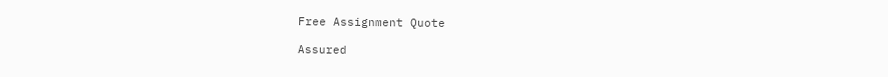Free Assignment Quote

Assured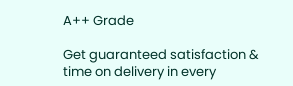A++ Grade

Get guaranteed satisfaction & time on delivery in every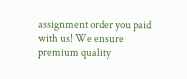assignment order you paid with us! We ensure premium quality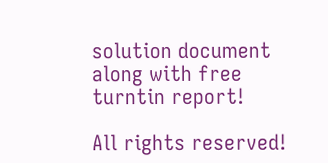solution document along with free turntin report!

All rights reserved!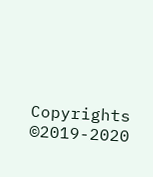Copyrights ©2019-2020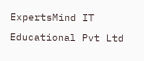ExpertsMind IT Educational Pvt Ltd